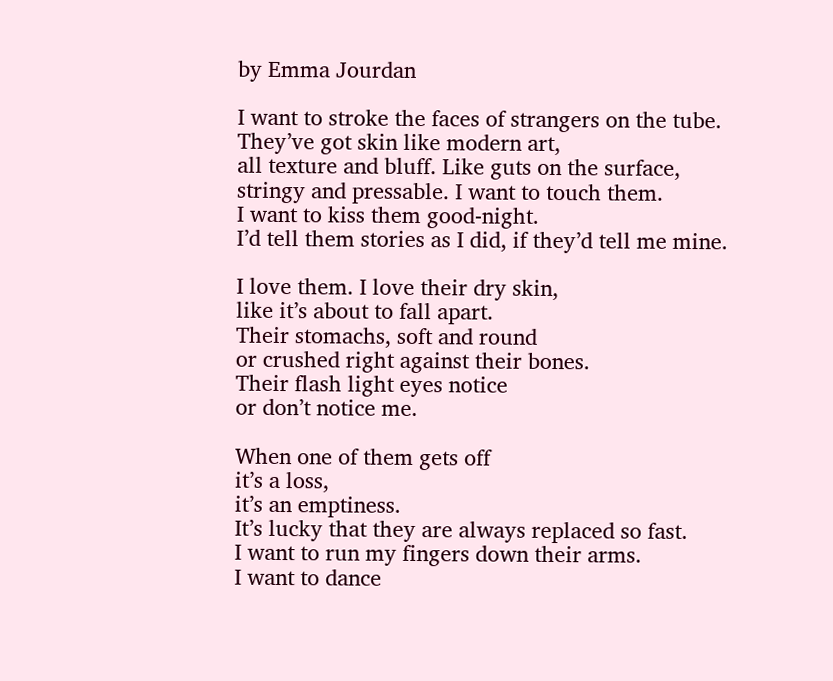by Emma Jourdan

I want to stroke the faces of strangers on the tube.
They’ve got skin like modern art,
all texture and bluff. Like guts on the surface,
stringy and pressable. I want to touch them.
I want to kiss them good-night.
I’d tell them stories as I did, if they’d tell me mine.

I love them. I love their dry skin,
like it’s about to fall apart.
Their stomachs, soft and round
or crushed right against their bones.
Their flash light eyes notice
or don’t notice me.

When one of them gets off
it’s a loss,
it’s an emptiness.
It’s lucky that they are always replaced so fast.
I want to run my fingers down their arms.
I want to dance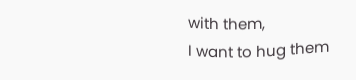with them,
I want to hug them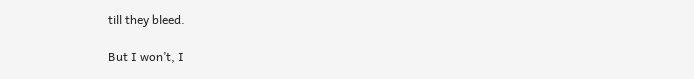till they bleed.

But I won’t, I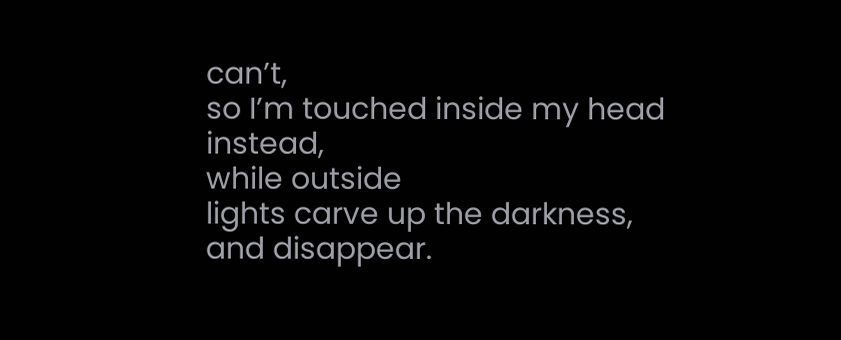can’t,
so I’m touched inside my head instead,
while outside
lights carve up the darkness,
and disappear.